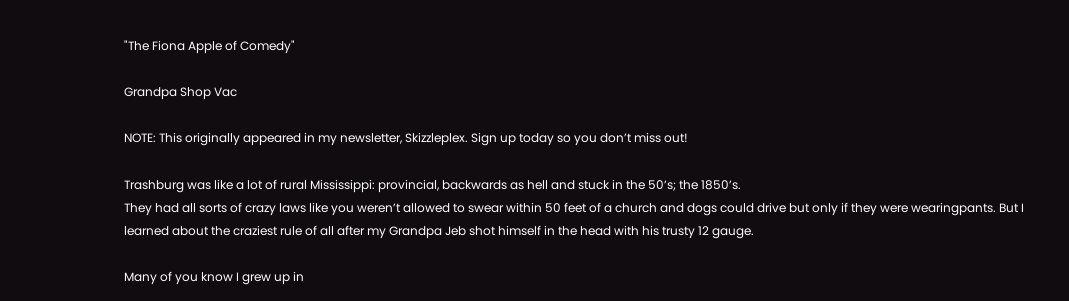"The Fiona Apple of Comedy"

Grandpa Shop Vac

NOTE: This originally appeared in my newsletter, Skizzleplex. Sign up today so you don’t miss out!

Trashburg was like a lot of rural Mississippi: provincial, backwards as hell and stuck in the 50’s; the 1850’s.
They had all sorts of crazy laws like you weren’t allowed to swear within 50 feet of a church and dogs could drive but only if they were wearingpants. But I learned about the craziest rule of all after my Grandpa Jeb shot himself in the head with his trusty 12 gauge.

Many of you know I grew up in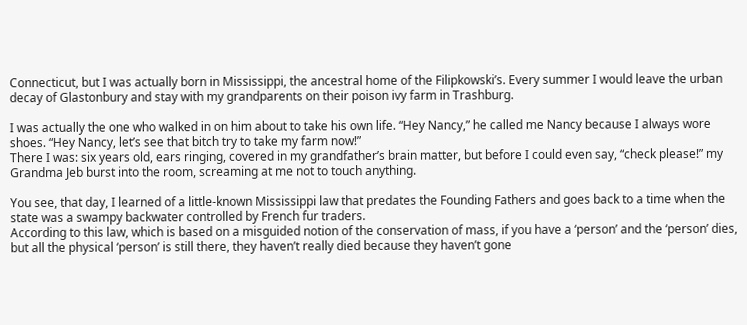Connecticut, but I was actually born in Mississippi, the ancestral home of the Filipkowski’s. Every summer I would leave the urban decay of Glastonbury and stay with my grandparents on their poison ivy farm in Trashburg.

I was actually the one who walked in on him about to take his own life. “Hey Nancy,” he called me Nancy because I always wore shoes. “Hey Nancy, let’s see that bitch try to take my farm now!”
There I was: six years old, ears ringing, covered in my grandfather’s brain matter, but before I could even say, “check please!” my Grandma Jeb burst into the room, screaming at me not to touch anything.

You see, that day, I learned of a little-known Mississippi law that predates the Founding Fathers and goes back to a time when the state was a swampy backwater controlled by French fur traders.
According to this law, which is based on a misguided notion of the conservation of mass, if you have a ‘person’ and the ‘person’ dies, but all the physical ‘person’ is still there, they haven’t really died because they haven’t gone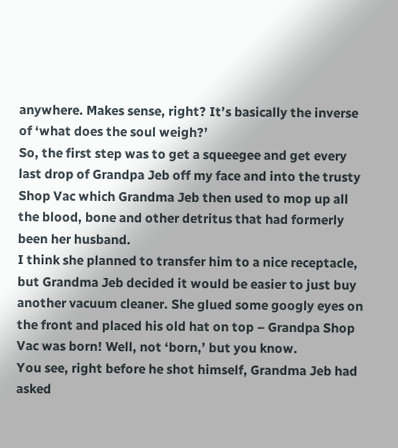anywhere. Makes sense, right? It’s basically the inverse of ‘what does the soul weigh?’
So, the first step was to get a squeegee and get every last drop of Grandpa Jeb off my face and into the trusty Shop Vac which Grandma Jeb then used to mop up all the blood, bone and other detritus that had formerly been her husband.
I think she planned to transfer him to a nice receptacle, but Grandma Jeb decided it would be easier to just buy another vacuum cleaner. She glued some googly eyes on the front and placed his old hat on top – Grandpa Shop Vac was born! Well, not ‘born,’ but you know.
You see, right before he shot himself, Grandma Jeb had asked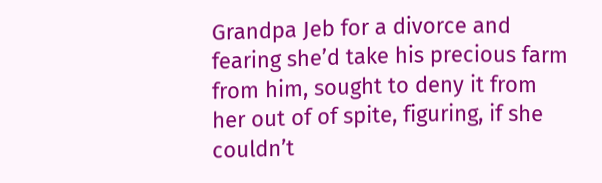Grandpa Jeb for a divorce and fearing she’d take his precious farm from him, sought to deny it from her out of of spite, figuring, if she couldn’t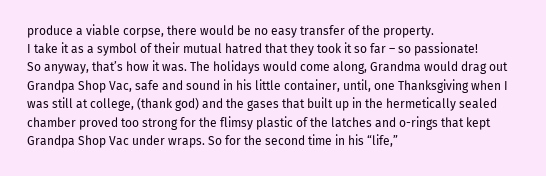produce a viable corpse, there would be no easy transfer of the property.
I take it as a symbol of their mutual hatred that they took it so far – so passionate!
So anyway, that’s how it was. The holidays would come along, Grandma would drag out Grandpa Shop Vac, safe and sound in his little container, until, one Thanksgiving when I was still at college, (thank god) and the gases that built up in the hermetically sealed chamber proved too strong for the flimsy plastic of the latches and o-rings that kept Grandpa Shop Vac under wraps. So for the second time in his “life,”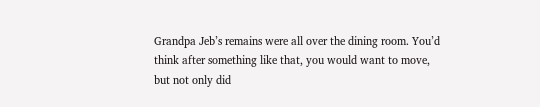Grandpa Jeb’s remains were all over the dining room. You’d think after something like that, you would want to move, but not only did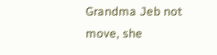Grandma Jeb not move, she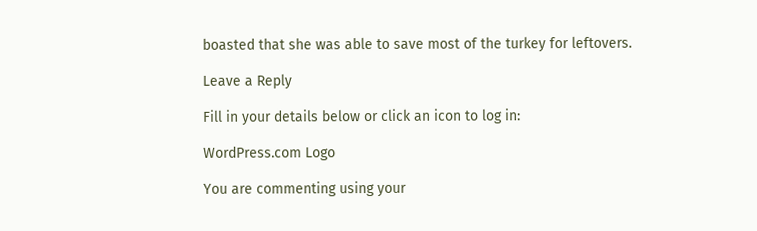boasted that she was able to save most of the turkey for leftovers.

Leave a Reply

Fill in your details below or click an icon to log in:

WordPress.com Logo

You are commenting using your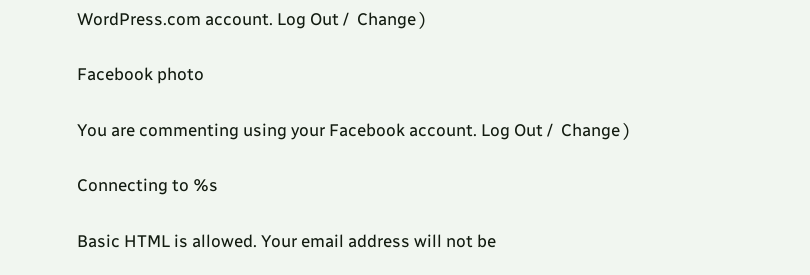WordPress.com account. Log Out /  Change )

Facebook photo

You are commenting using your Facebook account. Log Out /  Change )

Connecting to %s

Basic HTML is allowed. Your email address will not be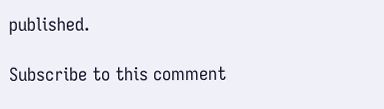published.

Subscribe to this comment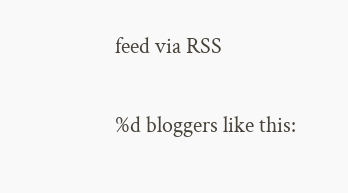feed via RSS

%d bloggers like this: